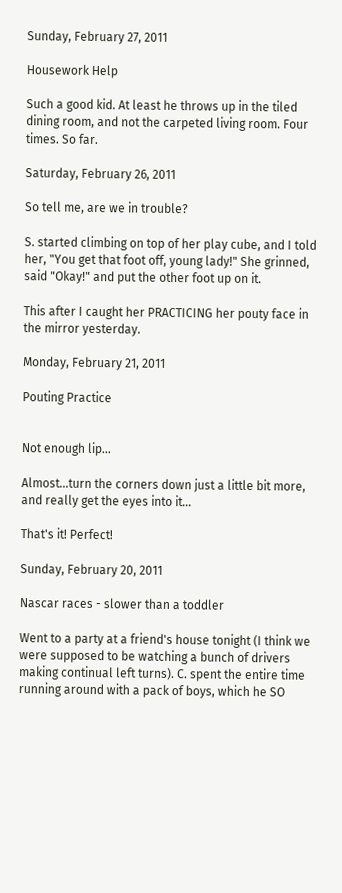Sunday, February 27, 2011

Housework Help

Such a good kid. At least he throws up in the tiled dining room, and not the carpeted living room. Four times. So far.

Saturday, February 26, 2011

So tell me, are we in trouble?

S. started climbing on top of her play cube, and I told her, "You get that foot off, young lady!" She grinned, said "Okay!" and put the other foot up on it.

This after I caught her PRACTICING her pouty face in the mirror yesterday.

Monday, February 21, 2011

Pouting Practice


Not enough lip...

Almost...turn the corners down just a little bit more, and really get the eyes into it...

That's it! Perfect!

Sunday, February 20, 2011

Nascar races - slower than a toddler

Went to a party at a friend's house tonight (I think we were supposed to be watching a bunch of drivers making continual left turns). C. spent the entire time running around with a pack of boys, which he SO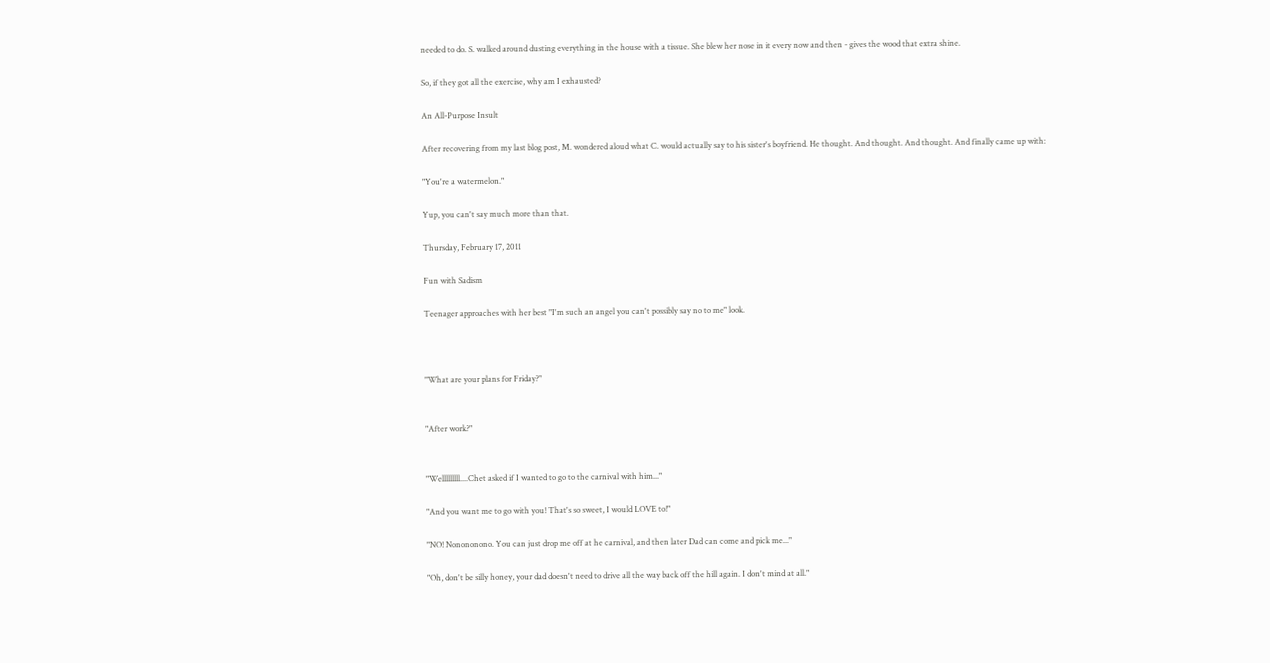needed to do. S. walked around dusting everything in the house with a tissue. She blew her nose in it every now and then - gives the wood that extra shine.

So, if they got all the exercise, why am I exhausted?

An All-Purpose Insult

After recovering from my last blog post, M. wondered aloud what C. would actually say to his sister's boyfriend. He thought. And thought. And thought. And finally came up with:

"You're a watermelon."

Yup, you can't say much more than that.

Thursday, February 17, 2011

Fun with Sadism

Teenager approaches with her best "I'm such an angel you can't possibly say no to me" look.



"What are your plans for Friday?"


"After work?"


"Welllllllll....Chet asked if I wanted to go to the carnival with him..."

"And you want me to go with you! That's so sweet, I would LOVE to!"

"NO! Nonononono. You can just drop me off at he carnival, and then later Dad can come and pick me..."

"Oh, don't be silly honey, your dad doesn't need to drive all the way back off the hill again. I don't mind at all."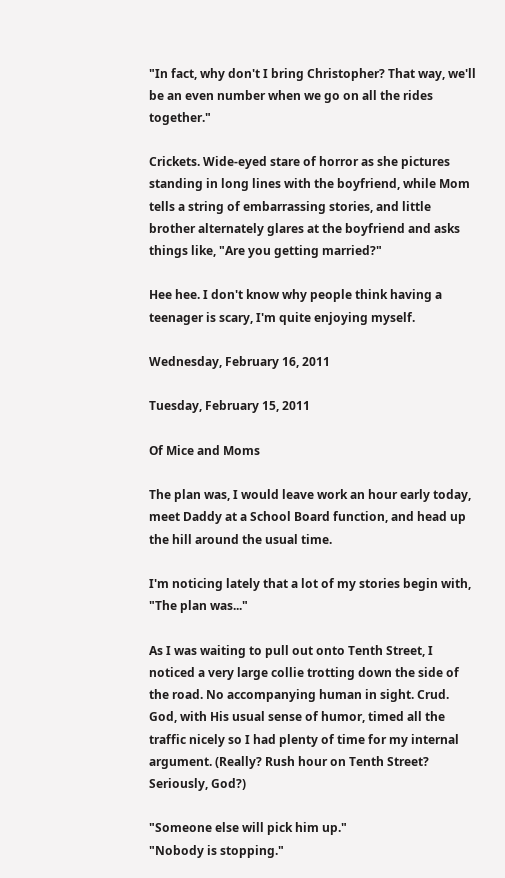"In fact, why don't I bring Christopher? That way, we'll be an even number when we go on all the rides together."

Crickets. Wide-eyed stare of horror as she pictures standing in long lines with the boyfriend, while Mom tells a string of embarrassing stories, and little brother alternately glares at the boyfriend and asks things like, "Are you getting married?"

Hee hee. I don't know why people think having a teenager is scary, I'm quite enjoying myself.

Wednesday, February 16, 2011

Tuesday, February 15, 2011

Of Mice and Moms

The plan was, I would leave work an hour early today, meet Daddy at a School Board function, and head up the hill around the usual time.

I'm noticing lately that a lot of my stories begin with, "The plan was..."

As I was waiting to pull out onto Tenth Street, I noticed a very large collie trotting down the side of the road. No accompanying human in sight. Crud. God, with His usual sense of humor, timed all the traffic nicely so I had plenty of time for my internal argument. (Really? Rush hour on Tenth Street? Seriously, God?)

"Someone else will pick him up."
"Nobody is stopping."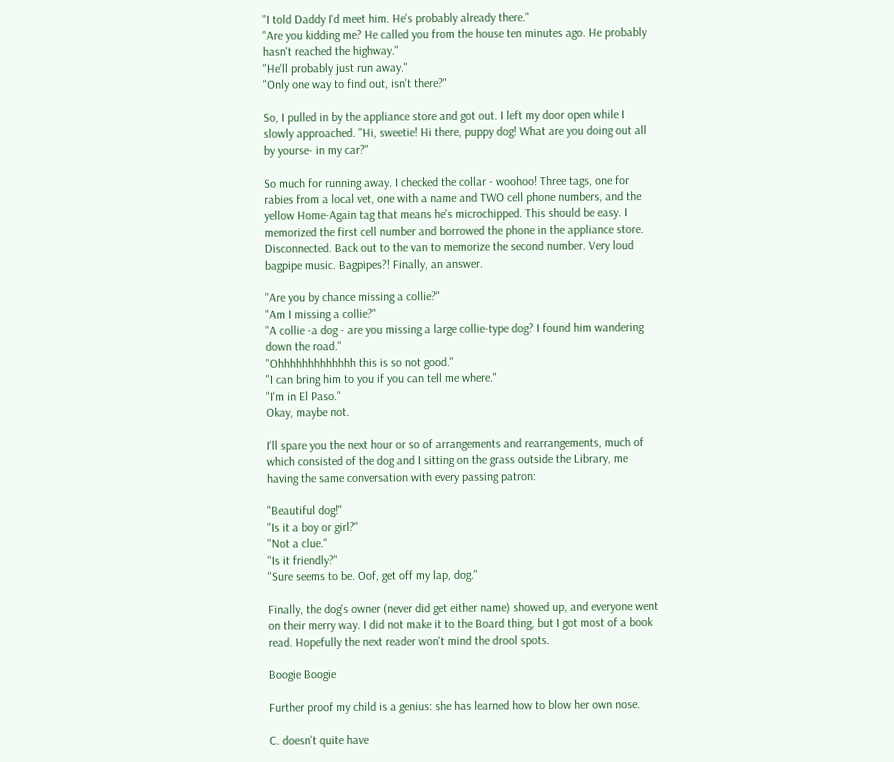"I told Daddy I'd meet him. He's probably already there."
"Are you kidding me? He called you from the house ten minutes ago. He probably hasn't reached the highway."
"He'll probably just run away."
"Only one way to find out, isn't there?"

So, I pulled in by the appliance store and got out. I left my door open while I slowly approached. "Hi, sweetie! Hi there, puppy dog! What are you doing out all by yourse- in my car?"

So much for running away. I checked the collar - woohoo! Three tags, one for rabies from a local vet, one with a name and TWO cell phone numbers, and the yellow Home-Again tag that means he's microchipped. This should be easy. I memorized the first cell number and borrowed the phone in the appliance store. Disconnected. Back out to the van to memorize the second number. Very loud bagpipe music. Bagpipes?! Finally, an answer.

"Are you by chance missing a collie?"
"Am I missing a collie?"
"A collie -a dog - are you missing a large collie-type dog? I found him wandering down the road."
"Ohhhhhhhhhhhhh this is so not good."
"I can bring him to you if you can tell me where."
"I'm in El Paso."
Okay, maybe not.

I'll spare you the next hour or so of arrangements and rearrangements, much of which consisted of the dog and I sitting on the grass outside the Library, me having the same conversation with every passing patron:

"Beautiful dog!"
"Is it a boy or girl?"
"Not a clue."
"Is it friendly?"
"Sure seems to be. Oof, get off my lap, dog."

Finally, the dog's owner (never did get either name) showed up, and everyone went on their merry way. I did not make it to the Board thing, but I got most of a book read. Hopefully the next reader won't mind the drool spots.

Boogie Boogie

Further proof my child is a genius: she has learned how to blow her own nose.

C. doesn't quite have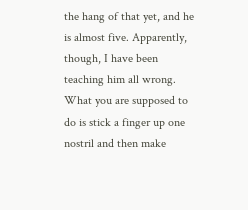the hang of that yet, and he is almost five. Apparently, though, I have been teaching him all wrong. What you are supposed to do is stick a finger up one nostril and then make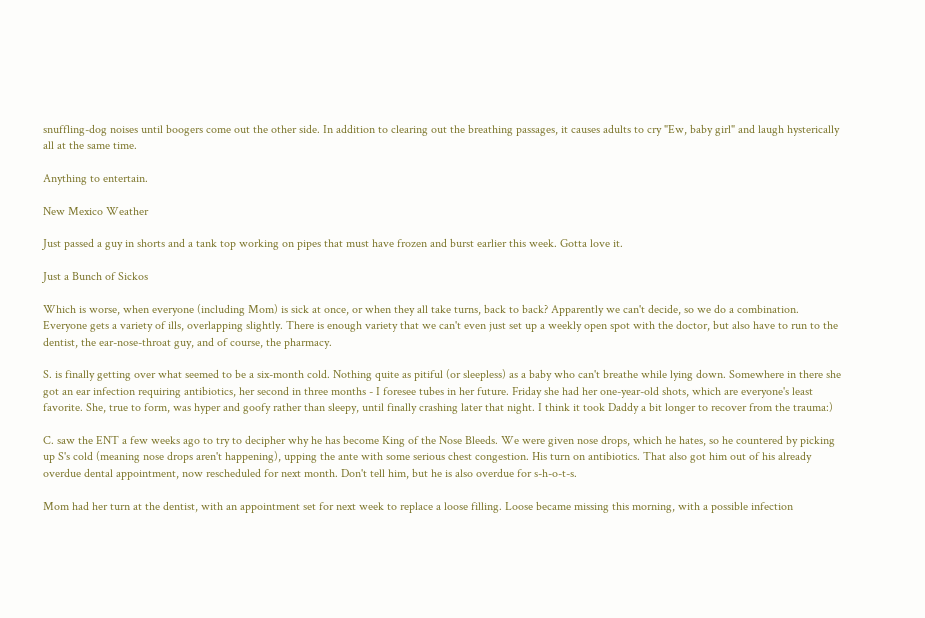snuffling-dog noises until boogers come out the other side. In addition to clearing out the breathing passages, it causes adults to cry "Ew, baby girl" and laugh hysterically all at the same time.

Anything to entertain.

New Mexico Weather

Just passed a guy in shorts and a tank top working on pipes that must have frozen and burst earlier this week. Gotta love it.

Just a Bunch of Sickos

Which is worse, when everyone (including Mom) is sick at once, or when they all take turns, back to back? Apparently we can't decide, so we do a combination. Everyone gets a variety of ills, overlapping slightly. There is enough variety that we can't even just set up a weekly open spot with the doctor, but also have to run to the dentist, the ear-nose-throat guy, and of course, the pharmacy.

S. is finally getting over what seemed to be a six-month cold. Nothing quite as pitiful (or sleepless) as a baby who can't breathe while lying down. Somewhere in there she got an ear infection requiring antibiotics, her second in three months - I foresee tubes in her future. Friday she had her one-year-old shots, which are everyone's least favorite. She, true to form, was hyper and goofy rather than sleepy, until finally crashing later that night. I think it took Daddy a bit longer to recover from the trauma:)

C. saw the ENT a few weeks ago to try to decipher why he has become King of the Nose Bleeds. We were given nose drops, which he hates, so he countered by picking up S's cold (meaning nose drops aren't happening), upping the ante with some serious chest congestion. His turn on antibiotics. That also got him out of his already overdue dental appointment, now rescheduled for next month. Don't tell him, but he is also overdue for s-h-o-t-s.

Mom had her turn at the dentist, with an appointment set for next week to replace a loose filling. Loose became missing this morning, with a possible infection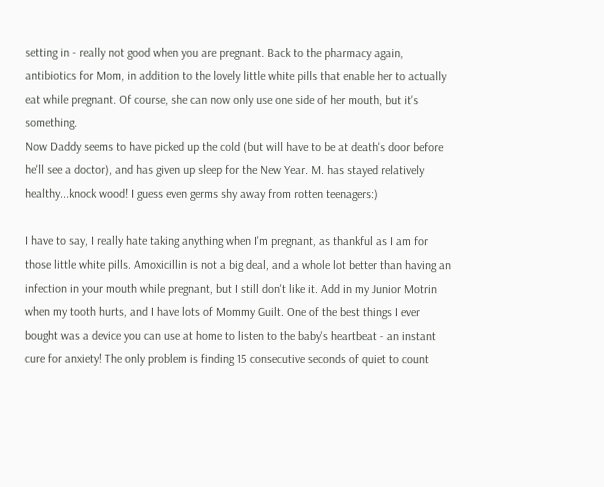setting in - really not good when you are pregnant. Back to the pharmacy again, antibiotics for Mom, in addition to the lovely little white pills that enable her to actually eat while pregnant. Of course, she can now only use one side of her mouth, but it's something.
Now Daddy seems to have picked up the cold (but will have to be at death's door before he'll see a doctor), and has given up sleep for the New Year. M. has stayed relatively healthy...knock wood! I guess even germs shy away from rotten teenagers:)

I have to say, I really hate taking anything when I'm pregnant, as thankful as I am for those little white pills. Amoxicillin is not a big deal, and a whole lot better than having an infection in your mouth while pregnant, but I still don't like it. Add in my Junior Motrin when my tooth hurts, and I have lots of Mommy Guilt. One of the best things I ever bought was a device you can use at home to listen to the baby's heartbeat - an instant cure for anxiety! The only problem is finding 15 consecutive seconds of quiet to count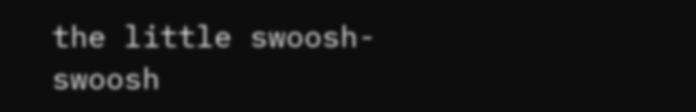the little swoosh-swoosh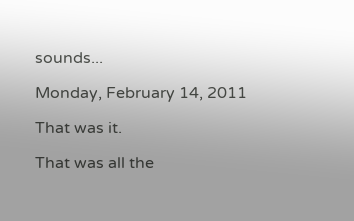sounds...

Monday, February 14, 2011

That was it.

That was all the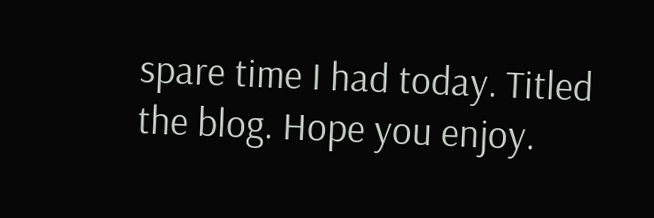spare time I had today. Titled the blog. Hope you enjoy.